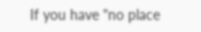If you have "no place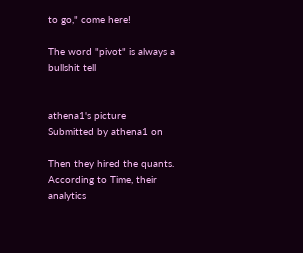to go," come here!

The word "pivot" is always a bullshit tell


athena1's picture
Submitted by athena1 on

Then they hired the quants. According to Time, their analytics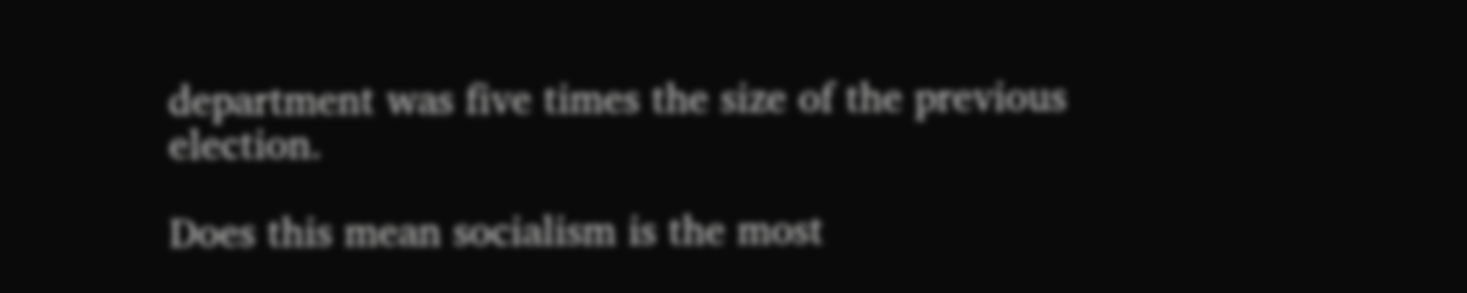department was five times the size of the previous election.

Does this mean socialism is the most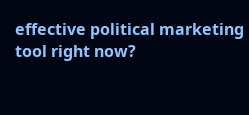effective political marketing tool right now?